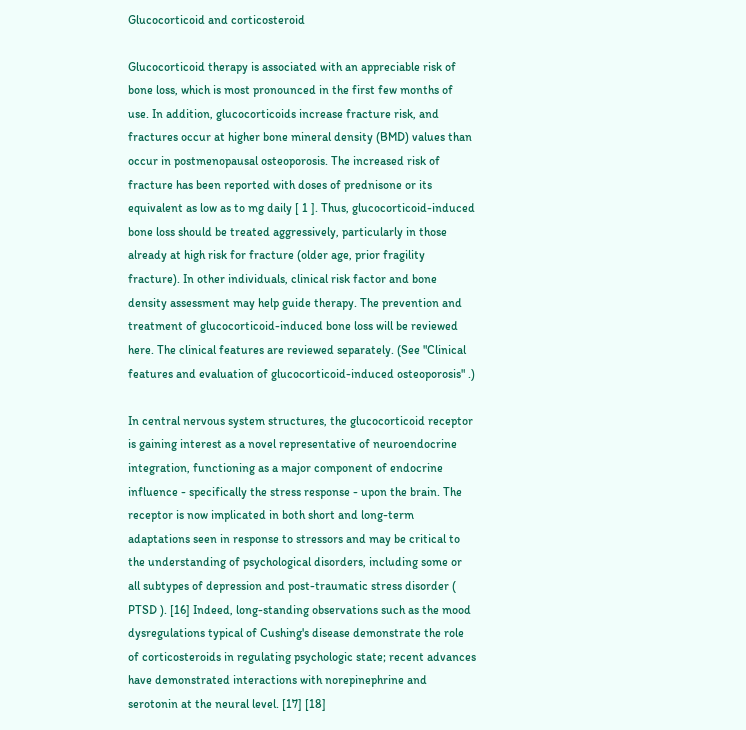Glucocorticoid and corticosteroid

Glucocorticoid therapy is associated with an appreciable risk of bone loss, which is most pronounced in the first few months of use. In addition, glucocorticoids increase fracture risk, and fractures occur at higher bone mineral density (BMD) values than occur in postmenopausal osteoporosis. The increased risk of fracture has been reported with doses of prednisone or its equivalent as low as to mg daily [ 1 ]. Thus, glucocorticoid-induced bone loss should be treated aggressively, particularly in those already at high risk for fracture (older age, prior fragility fracture). In other individuals, clinical risk factor and bone density assessment may help guide therapy. The prevention and treatment of glucocorticoid-induced bone loss will be reviewed here. The clinical features are reviewed separately. (See "Clinical features and evaluation of glucocorticoid-induced osteoporosis" .)

In central nervous system structures, the glucocorticoid receptor is gaining interest as a novel representative of neuroendocrine integration, functioning as a major component of endocrine influence - specifically the stress response - upon the brain. The receptor is now implicated in both short and long-term adaptations seen in response to stressors and may be critical to the understanding of psychological disorders, including some or all subtypes of depression and post-traumatic stress disorder ( PTSD ). [16] Indeed, long-standing observations such as the mood dysregulations typical of Cushing's disease demonstrate the role of corticosteroids in regulating psychologic state; recent advances have demonstrated interactions with norepinephrine and serotonin at the neural level. [17] [18]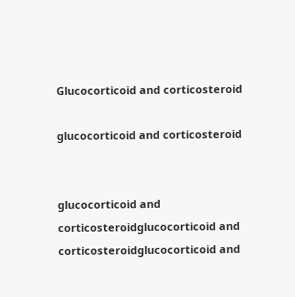Glucocorticoid and corticosteroid

glucocorticoid and corticosteroid


glucocorticoid and corticosteroidglucocorticoid and corticosteroidglucocorticoid and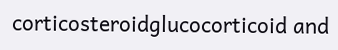corticosteroidglucocorticoid and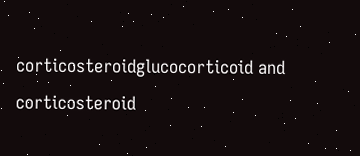corticosteroidglucocorticoid and corticosteroid